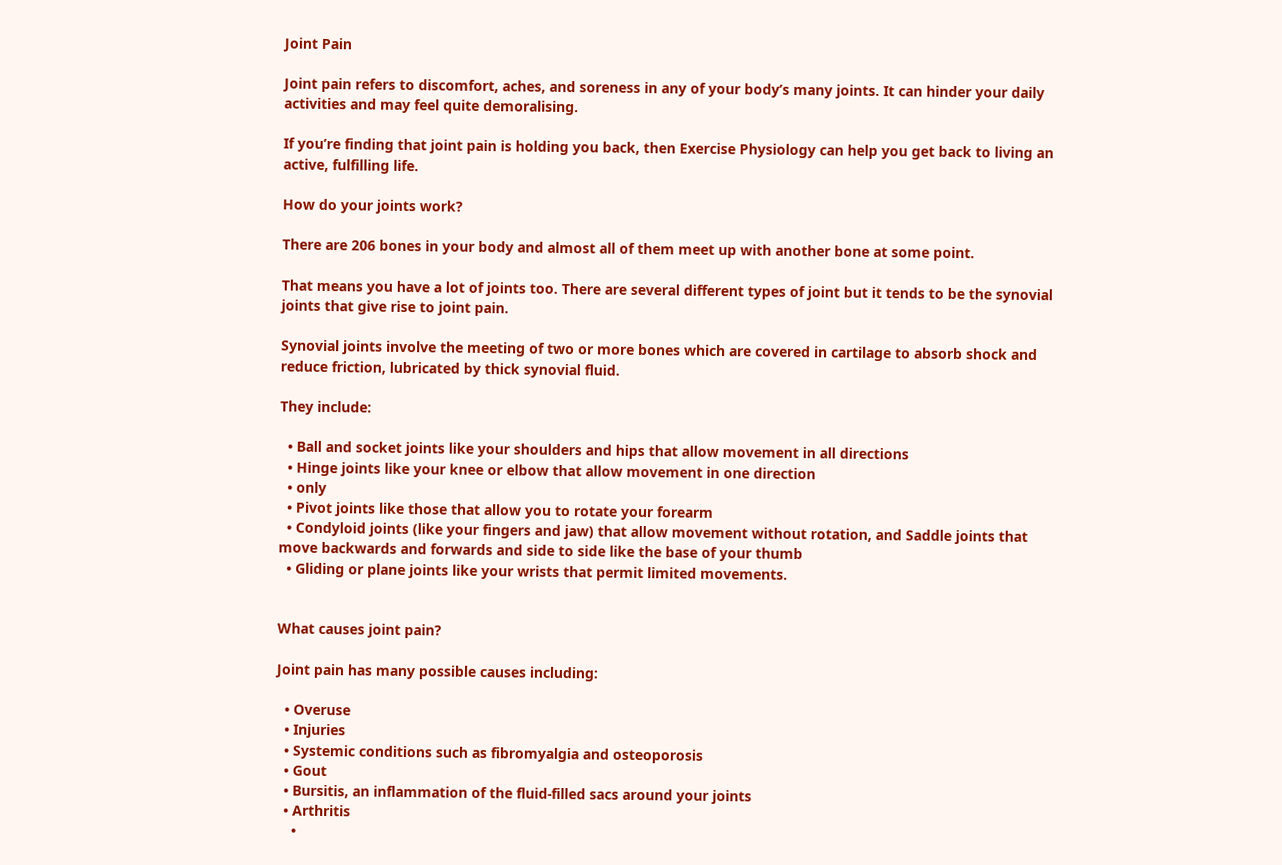Joint Pain

Joint pain refers to discomfort, aches, and soreness in any of your body’s many joints. It can hinder your daily activities and may feel quite demoralising.

If you’re finding that joint pain is holding you back, then Exercise Physiology can help you get back to living an active, fulfilling life.

How do your joints work?

There are 206 bones in your body and almost all of them meet up with another bone at some point.

That means you have a lot of joints too. There are several different types of joint but it tends to be the synovial joints that give rise to joint pain.

Synovial joints involve the meeting of two or more bones which are covered in cartilage to absorb shock and reduce friction, lubricated by thick synovial fluid.

They include:

  • Ball and socket joints like your shoulders and hips that allow movement in all directions
  • Hinge joints like your knee or elbow that allow movement in one direction
  • only
  • Pivot joints like those that allow you to rotate your forearm
  • Condyloid joints (like your fingers and jaw) that allow movement without rotation, and Saddle joints that move backwards and forwards and side to side like the base of your thumb
  • Gliding or plane joints like your wrists that permit limited movements.


What causes joint pain?

Joint pain has many possible causes including:

  • Overuse
  • Injuries
  • Systemic conditions such as fibromyalgia and osteoporosis
  • Gout
  • Bursitis, an inflammation of the fluid-filled sacs around your joints
  • Arthritis
    •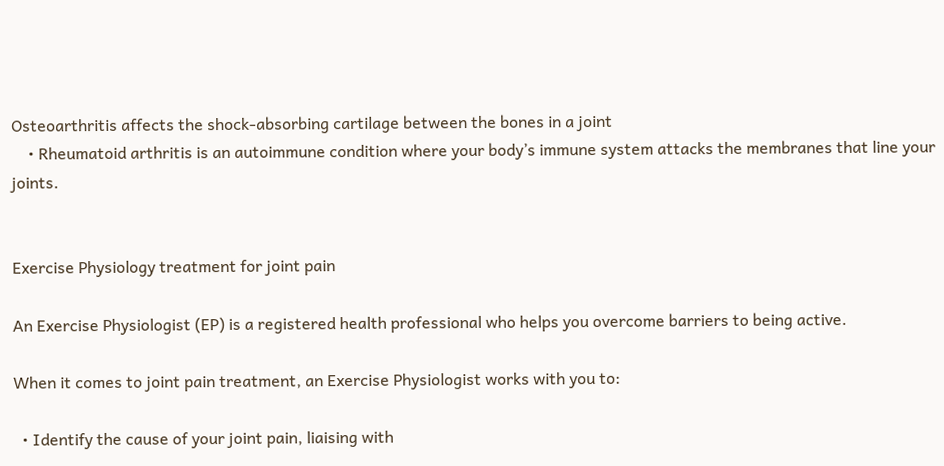Osteoarthritis affects the shock-absorbing cartilage between the bones in a joint
    • Rheumatoid arthritis is an autoimmune condition where your body’s immune system attacks the membranes that line your joints.


Exercise Physiology treatment for joint pain

An Exercise Physiologist (EP) is a registered health professional who helps you overcome barriers to being active.

When it comes to joint pain treatment, an Exercise Physiologist works with you to:

  • Identify the cause of your joint pain, liaising with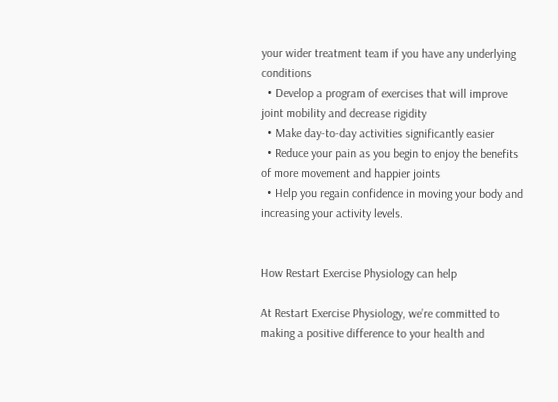your wider treatment team if you have any underlying conditions
  • Develop a program of exercises that will improve joint mobility and decrease rigidity
  • Make day-to-day activities significantly easier
  • Reduce your pain as you begin to enjoy the benefits of more movement and happier joints
  • Help you regain confidence in moving your body and increasing your activity levels.


How Restart Exercise Physiology can help

At Restart Exercise Physiology, we’re committed to making a positive difference to your health and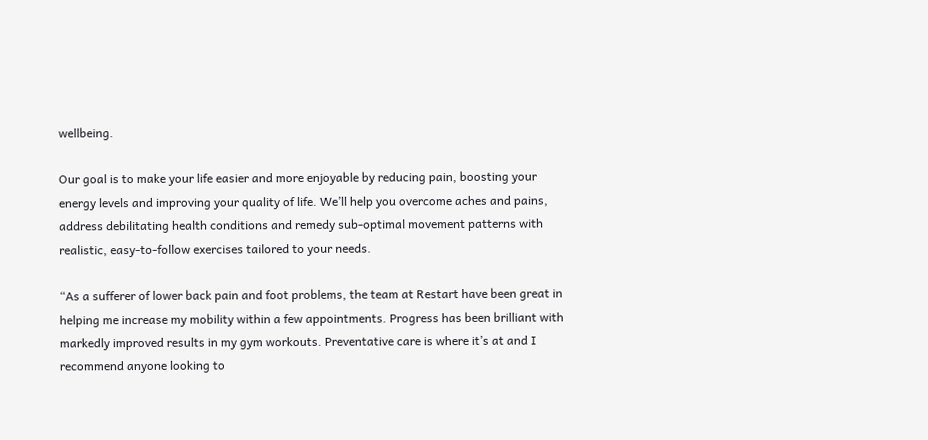wellbeing.

Our goal is to make your life easier and more enjoyable by reducing pain, boosting your energy levels and improving your quality of life. We’ll help you overcome aches and pains, address debilitating health conditions and remedy sub-optimal movement patterns with realistic, easy-to-follow exercises tailored to your needs.

“As a sufferer of lower back pain and foot problems, the team at Restart have been great in helping me increase my mobility within a few appointments. Progress has been brilliant with markedly improved results in my gym workouts. Preventative care is where it’s at and I recommend anyone looking to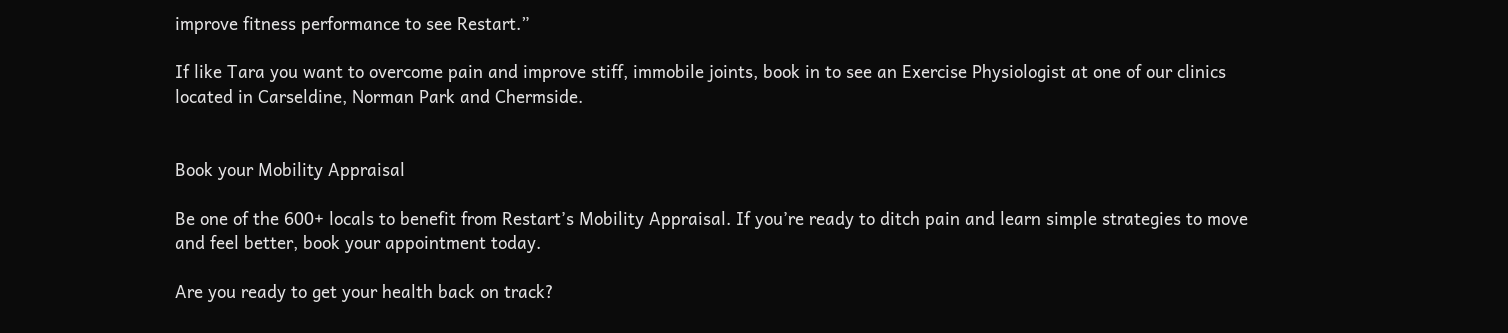improve fitness performance to see Restart.”

If like Tara you want to overcome pain and improve stiff, immobile joints, book in to see an Exercise Physiologist at one of our clinics located in Carseldine, Norman Park and Chermside.


Book your Mobility Appraisal

Be one of the 600+ locals to benefit from Restart’s Mobility Appraisal. If you’re ready to ditch pain and learn simple strategies to move and feel better, book your appointment today.

Are you ready to get your health back on track?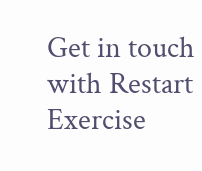Get in touch with Restart Exercise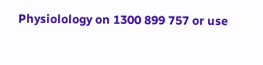Physiolology on 1300 899 757 or use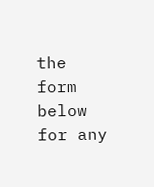the form below for any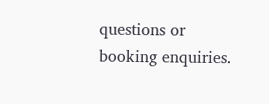questions or booking enquiries.